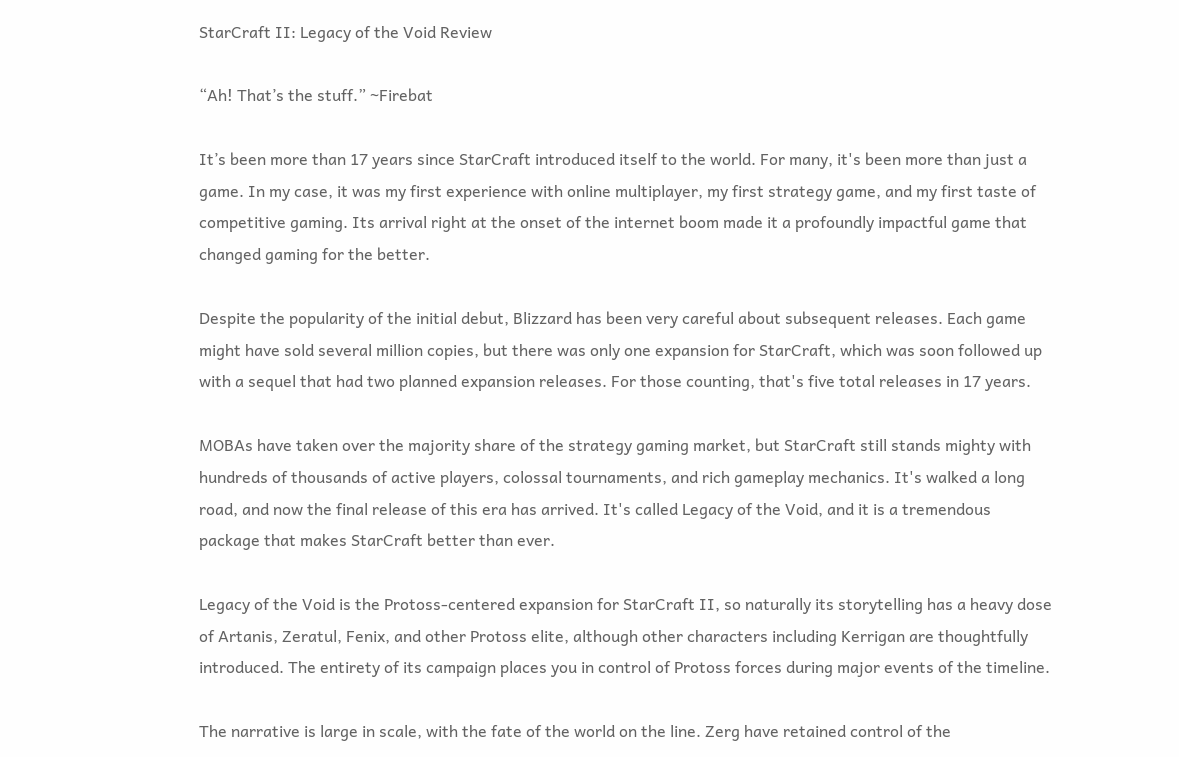StarCraft II: Legacy of the Void Review

“Ah! That’s the stuff.” ~Firebat

It’s been more than 17 years since StarCraft introduced itself to the world. For many, it's been more than just a game. In my case, it was my first experience with online multiplayer, my first strategy game, and my first taste of competitive gaming. Its arrival right at the onset of the internet boom made it a profoundly impactful game that changed gaming for the better.

Despite the popularity of the initial debut, Blizzard has been very careful about subsequent releases. Each game might have sold several million copies, but there was only one expansion for StarCraft, which was soon followed up with a sequel that had two planned expansion releases. For those counting, that's five total releases in 17 years.

MOBAs have taken over the majority share of the strategy gaming market, but StarCraft still stands mighty with hundreds of thousands of active players, colossal tournaments, and rich gameplay mechanics. It's walked a long road, and now the final release of this era has arrived. It's called Legacy of the Void, and it is a tremendous package that makes StarCraft better than ever.

Legacy of the Void is the Protoss-centered expansion for StarCraft II, so naturally its storytelling has a heavy dose of Artanis, Zeratul, Fenix, and other Protoss elite, although other characters including Kerrigan are thoughtfully introduced. The entirety of its campaign places you in control of Protoss forces during major events of the timeline.

The narrative is large in scale, with the fate of the world on the line. Zerg have retained control of the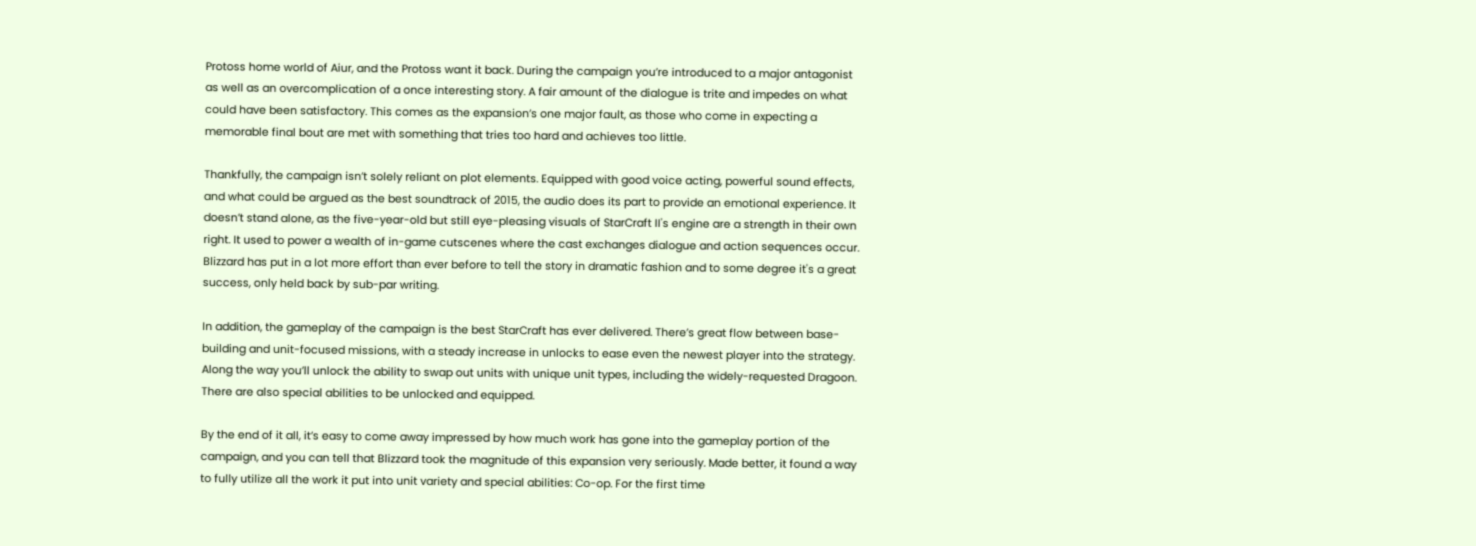Protoss home world of Aiur, and the Protoss want it back. During the campaign you’re introduced to a major antagonist as well as an overcomplication of a once interesting story. A fair amount of the dialogue is trite and impedes on what could have been satisfactory. This comes as the expansion’s one major fault, as those who come in expecting a memorable final bout are met with something that tries too hard and achieves too little.

Thankfully, the campaign isn’t solely reliant on plot elements. Equipped with good voice acting, powerful sound effects, and what could be argued as the best soundtrack of 2015, the audio does its part to provide an emotional experience. It doesn’t stand alone, as the five-year-old but still eye-pleasing visuals of StarCraft II's engine are a strength in their own right. It used to power a wealth of in-game cutscenes where the cast exchanges dialogue and action sequences occur. Blizzard has put in a lot more effort than ever before to tell the story in dramatic fashion and to some degree it's a great success, only held back by sub-par writing.

In addition, the gameplay of the campaign is the best StarCraft has ever delivered. There’s great flow between base-building and unit-focused missions, with a steady increase in unlocks to ease even the newest player into the strategy. Along the way you’ll unlock the ability to swap out units with unique unit types, including the widely-requested Dragoon. There are also special abilities to be unlocked and equipped.

By the end of it all, it’s easy to come away impressed by how much work has gone into the gameplay portion of the campaign, and you can tell that Blizzard took the magnitude of this expansion very seriously. Made better, it found a way to fully utilize all the work it put into unit variety and special abilities: Co-op. For the first time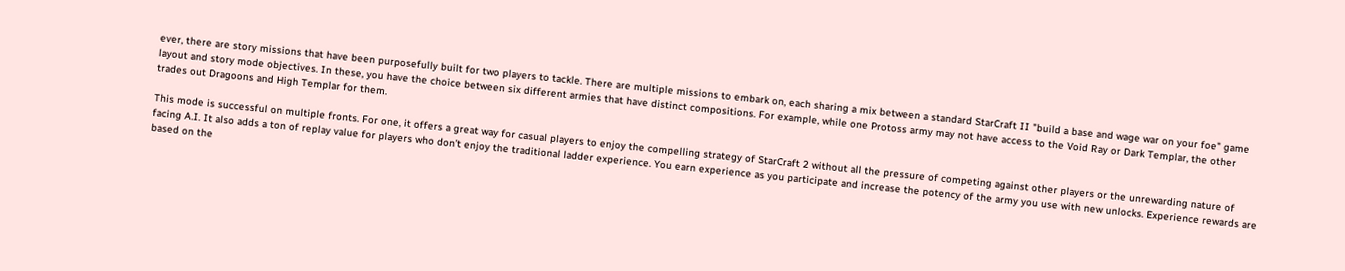ever, there are story missions that have been purposefully built for two players to tackle. There are multiple missions to embark on, each sharing a mix between a standard StarCraft II "build a base and wage war on your foe" game layout and story mode objectives. In these, you have the choice between six different armies that have distinct compositions. For example, while one Protoss army may not have access to the Void Ray or Dark Templar, the other trades out Dragoons and High Templar for them.

This mode is successful on multiple fronts. For one, it offers a great way for casual players to enjoy the compelling strategy of StarCraft 2 without all the pressure of competing against other players or the unrewarding nature of facing A.I. It also adds a ton of replay value for players who don’t enjoy the traditional ladder experience. You earn experience as you participate and increase the potency of the army you use with new unlocks. Experience rewards are based on the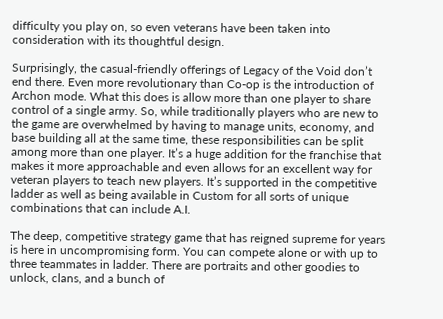difficulty you play on, so even veterans have been taken into consideration with its thoughtful design.

Surprisingly, the casual-friendly offerings of Legacy of the Void don’t end there. Even more revolutionary than Co-op is the introduction of Archon mode. What this does is allow more than one player to share control of a single army. So, while traditionally players who are new to the game are overwhelmed by having to manage units, economy, and base building all at the same time, these responsibilities can be split among more than one player. It’s a huge addition for the franchise that makes it more approachable and even allows for an excellent way for veteran players to teach new players. It’s supported in the competitive ladder as well as being available in Custom for all sorts of unique combinations that can include A.I.

The deep, competitive strategy game that has reigned supreme for years is here in uncompromising form. You can compete alone or with up to three teammates in ladder. There are portraits and other goodies to unlock, clans, and a bunch of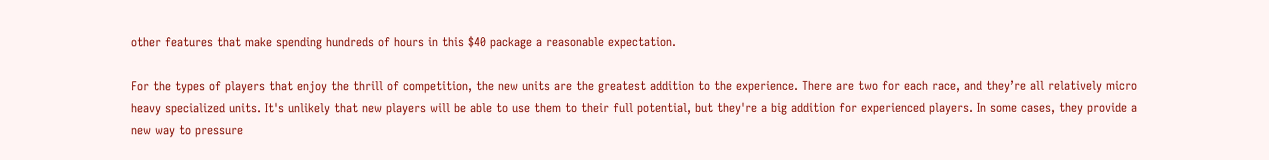other features that make spending hundreds of hours in this $40 package a reasonable expectation.

For the types of players that enjoy the thrill of competition, the new units are the greatest addition to the experience. There are two for each race, and they’re all relatively micro heavy specialized units. It's unlikely that new players will be able to use them to their full potential, but they're a big addition for experienced players. In some cases, they provide a new way to pressure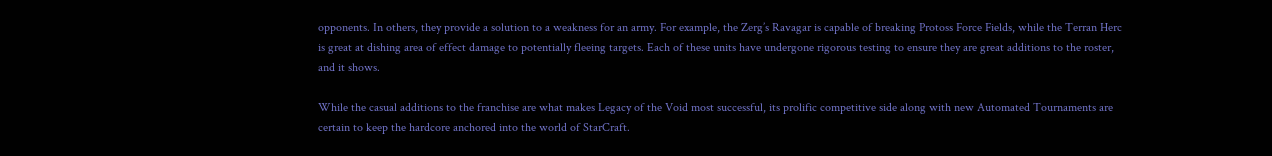opponents. In others, they provide a solution to a weakness for an army. For example, the Zerg’s Ravagar is capable of breaking Protoss Force Fields, while the Terran Herc is great at dishing area of effect damage to potentially fleeing targets. Each of these units have undergone rigorous testing to ensure they are great additions to the roster, and it shows.

While the casual additions to the franchise are what makes Legacy of the Void most successful, its prolific competitive side along with new Automated Tournaments are certain to keep the hardcore anchored into the world of StarCraft.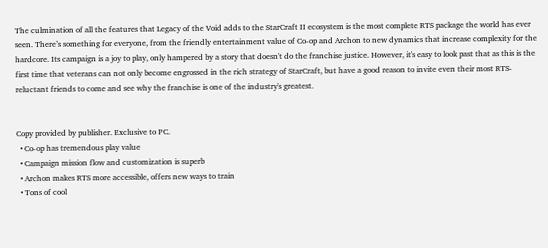The culmination of all the features that Legacy of the Void adds to the StarCraft II ecosystem is the most complete RTS package the world has ever seen. There’s something for everyone, from the friendly entertainment value of Co-op and Archon to new dynamics that increase complexity for the hardcore. Its campaign is a joy to play, only hampered by a story that doesn't do the franchise justice. However, it's easy to look past that as this is the first time that veterans can not only become engrossed in the rich strategy of StarCraft, but have a good reason to invite even their most RTS-reluctant friends to come and see why the franchise is one of the industry's greatest.


Copy provided by publisher. Exclusive to PC.
  • Co-op has tremendous play value
  • Campaign mission flow and customization is superb
  • Archon makes RTS more accessible, offers new ways to train
  • Tons of cool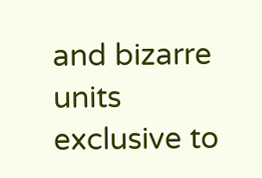and bizarre units exclusive to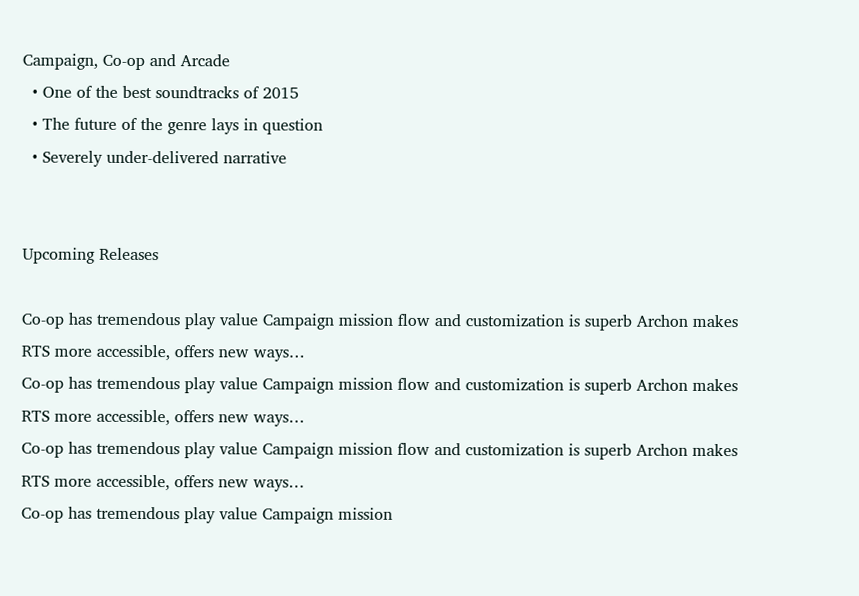Campaign, Co-op and Arcade
  • One of the best soundtracks of 2015
  • The future of the genre lays in question
  • Severely under-delivered narrative


Upcoming Releases

Co-op has tremendous play value Campaign mission flow and customization is superb Archon makes RTS more accessible, offers new ways…
Co-op has tremendous play value Campaign mission flow and customization is superb Archon makes RTS more accessible, offers new ways…
Co-op has tremendous play value Campaign mission flow and customization is superb Archon makes RTS more accessible, offers new ways…
Co-op has tremendous play value Campaign mission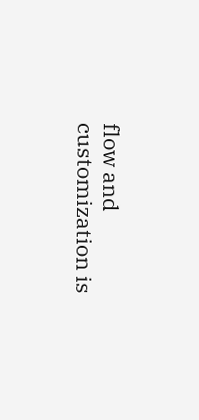flow and customization is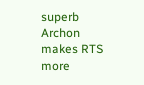superb Archon makes RTS more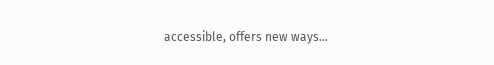accessible, offers new ways…